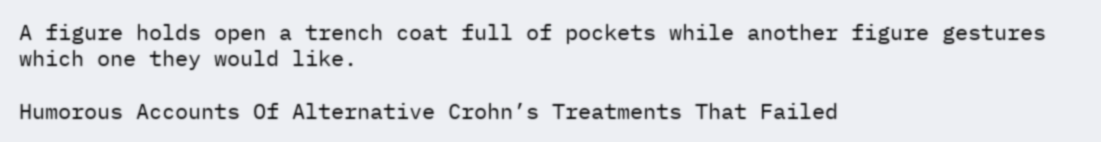A figure holds open a trench coat full of pockets while another figure gestures which one they would like.

Humorous Accounts Of Alternative Crohn’s Treatments That Failed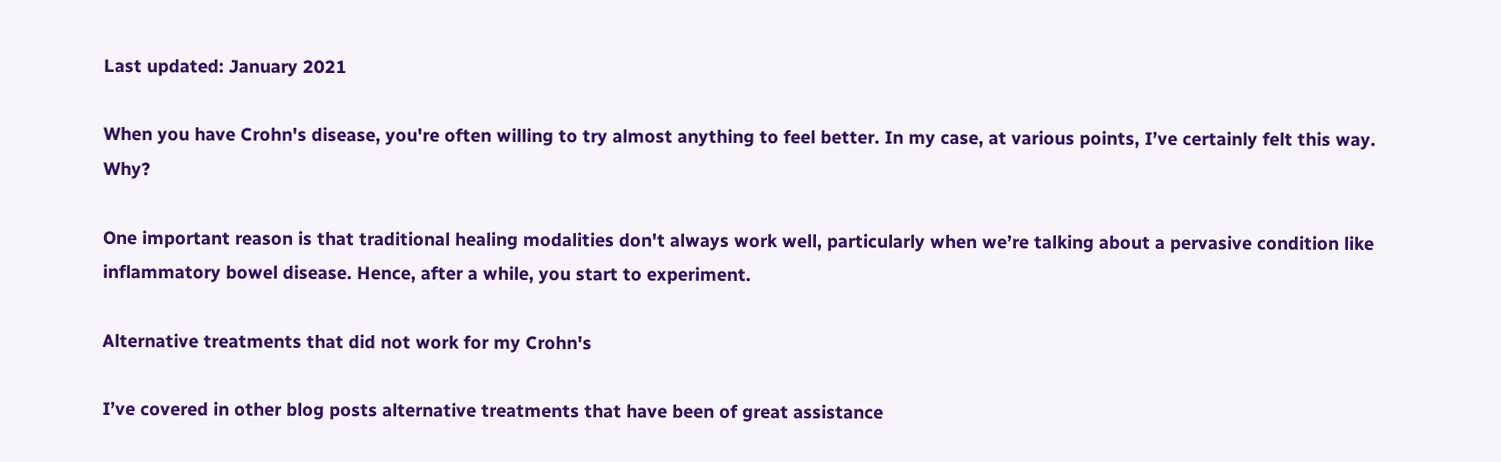Last updated: January 2021

When you have Crohn's disease, you're often willing to try almost anything to feel better. In my case, at various points, I’ve certainly felt this way. Why?

One important reason is that traditional healing modalities don't always work well, particularly when we’re talking about a pervasive condition like inflammatory bowel disease. Hence, after a while, you start to experiment.

Alternative treatments that did not work for my Crohn's

I’ve covered in other blog posts alternative treatments that have been of great assistance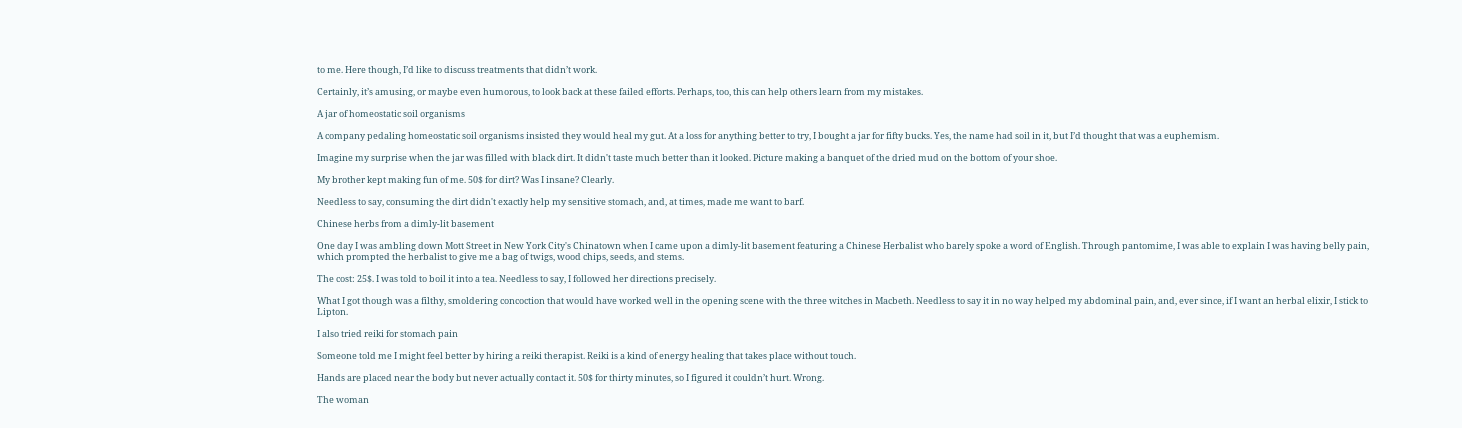to me. Here though, I’d like to discuss treatments that didn’t work.

Certainly, it’s amusing, or maybe even humorous, to look back at these failed efforts. Perhaps, too, this can help others learn from my mistakes.

A jar of homeostatic soil organisms

A company pedaling homeostatic soil organisms insisted they would heal my gut. At a loss for anything better to try, I bought a jar for fifty bucks. Yes, the name had soil in it, but I’d thought that was a euphemism.

Imagine my surprise when the jar was filled with black dirt. It didn't taste much better than it looked. Picture making a banquet of the dried mud on the bottom of your shoe.

My brother kept making fun of me. 50$ for dirt? Was I insane? Clearly.

Needless to say, consuming the dirt didn't exactly help my sensitive stomach, and, at times, made me want to barf.

Chinese herbs from a dimly-lit basement

One day I was ambling down Mott Street in New York City's Chinatown when I came upon a dimly-lit basement featuring a Chinese Herbalist who barely spoke a word of English. Through pantomime, I was able to explain I was having belly pain, which prompted the herbalist to give me a bag of twigs, wood chips, seeds, and stems.

The cost: 25$. I was told to boil it into a tea. Needless to say, I followed her directions precisely.

What I got though was a filthy, smoldering concoction that would have worked well in the opening scene with the three witches in Macbeth. Needless to say it in no way helped my abdominal pain, and, ever since, if I want an herbal elixir, I stick to Lipton.

I also tried reiki for stomach pain

Someone told me I might feel better by hiring a reiki therapist. Reiki is a kind of energy healing that takes place without touch.

Hands are placed near the body but never actually contact it. 50$ for thirty minutes, so I figured it couldn’t hurt. Wrong.

The woman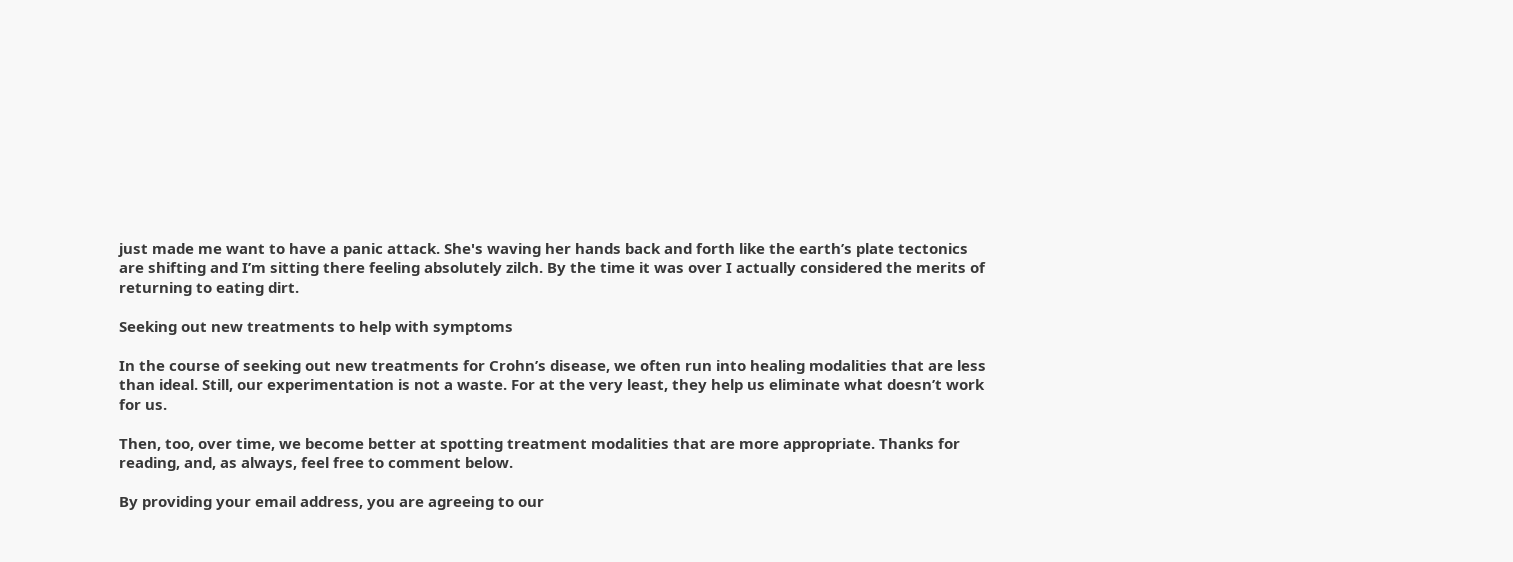just made me want to have a panic attack. She's waving her hands back and forth like the earth’s plate tectonics are shifting and I’m sitting there feeling absolutely zilch. By the time it was over I actually considered the merits of returning to eating dirt.

Seeking out new treatments to help with symptoms

In the course of seeking out new treatments for Crohn’s disease, we often run into healing modalities that are less than ideal. Still, our experimentation is not a waste. For at the very least, they help us eliminate what doesn’t work for us.

Then, too, over time, we become better at spotting treatment modalities that are more appropriate. Thanks for reading, and, as always, feel free to comment below.

By providing your email address, you are agreeing to our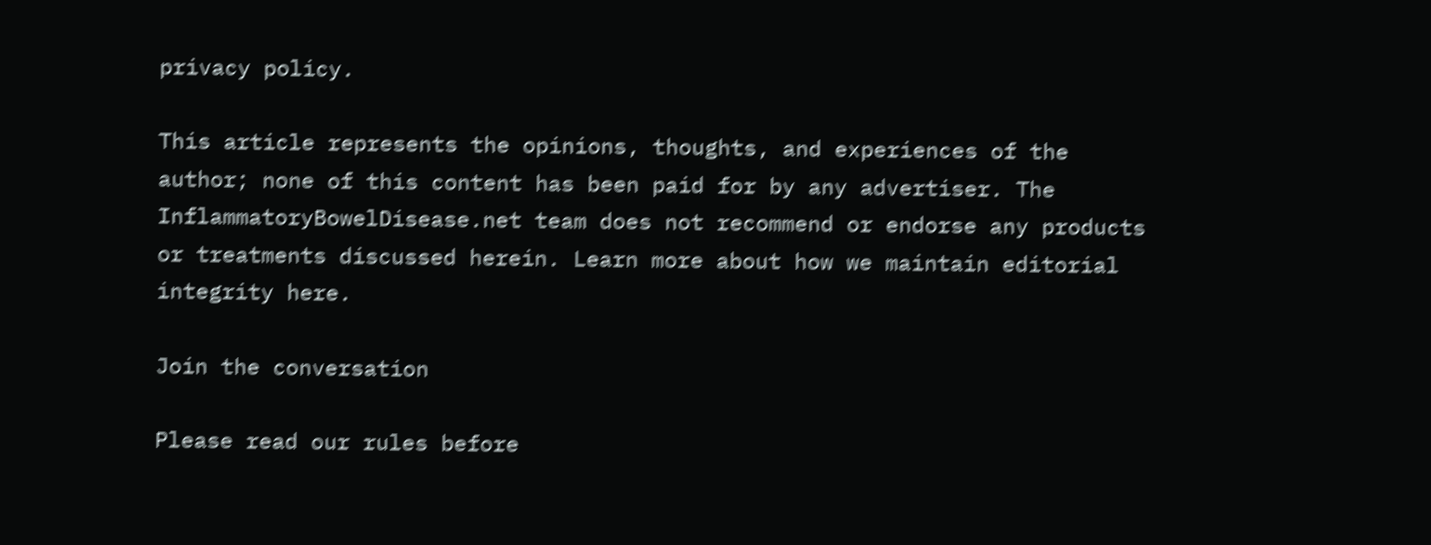privacy policy.

This article represents the opinions, thoughts, and experiences of the author; none of this content has been paid for by any advertiser. The InflammatoryBowelDisease.net team does not recommend or endorse any products or treatments discussed herein. Learn more about how we maintain editorial integrity here.

Join the conversation

Please read our rules before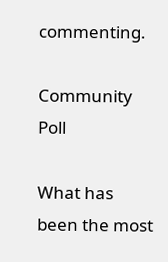commenting.

Community Poll

What has been the most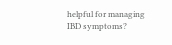helpful for managing IBD symptoms?